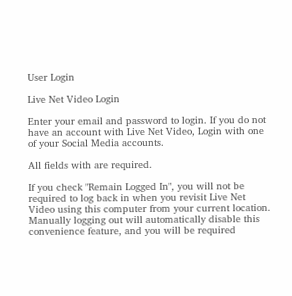User Login

Live Net Video Login

Enter your email and password to login. If you do not have an account with Live Net Video, Login with one of your Social Media accounts.

All fields with are required.

If you check "Remain Logged In", you will not be required to log back in when you revisit Live Net Video using this computer from your current location. Manually logging out will automatically disable this convenience feature, and you will be required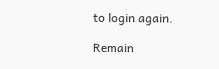to login again.

Remain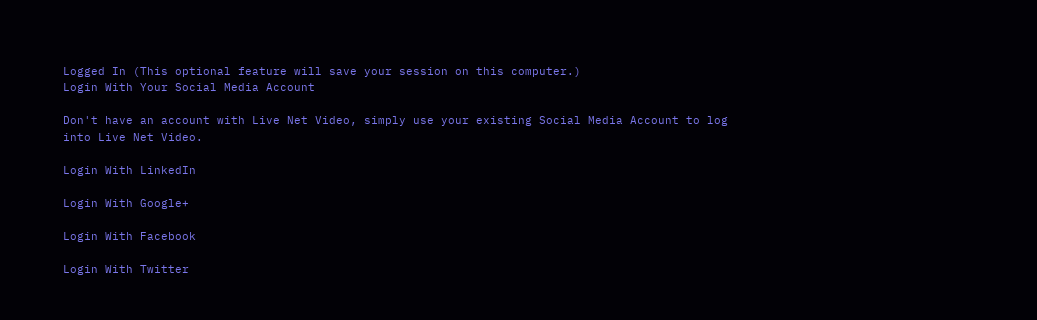Logged In (This optional feature will save your session on this computer.)
Login With Your Social Media Account

Don't have an account with Live Net Video, simply use your existing Social Media Account to log into Live Net Video.

Login With LinkedIn

Login With Google+

Login With Facebook

Login With Twitter